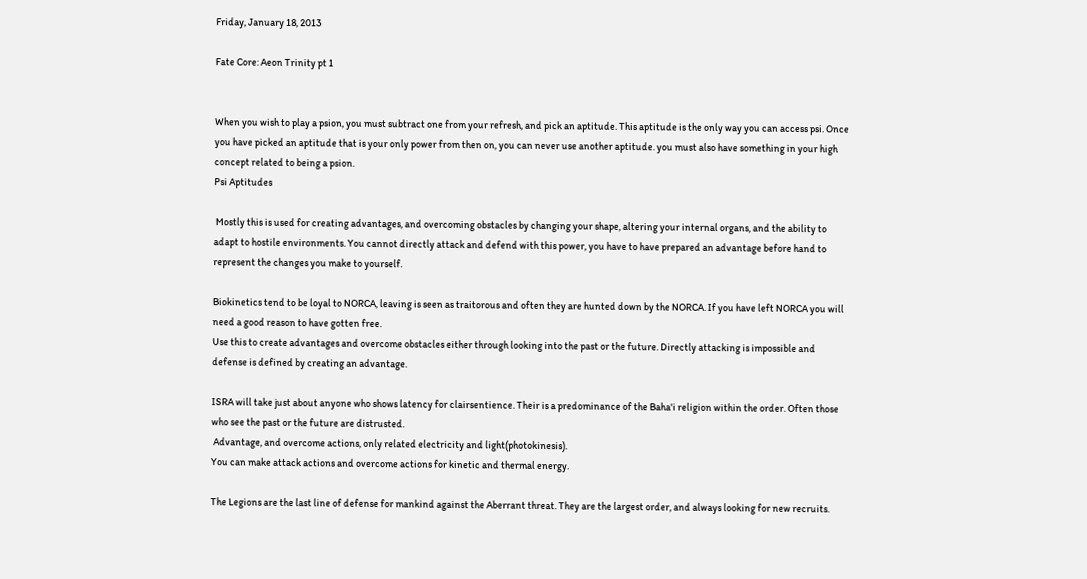Friday, January 18, 2013

Fate Core: Aeon Trinity pt 1


When you wish to play a psion, you must subtract one from your refresh, and pick an aptitude. This aptitude is the only way you can access psi. Once you have picked an aptitude that is your only power from then on, you can never use another aptitude. you must also have something in your high concept related to being a psion.
Psi Aptitudes

 Mostly this is used for creating advantages, and overcoming obstacles by changing your shape, altering your internal organs, and the ability to adapt to hostile environments. You cannot directly attack and defend with this power, you have to have prepared an advantage before hand to represent the changes you make to yourself.

Biokinetics tend to be loyal to NORCA, leaving is seen as traitorous and often they are hunted down by the NORCA. If you have left NORCA you will need a good reason to have gotten free.
Use this to create advantages and overcome obstacles either through looking into the past or the future. Directly attacking is impossible and defense is defined by creating an advantage.

ISRA will take just about anyone who shows latency for clairsentience. Their is a predominance of the Baha'i religion within the order. Often those who see the past or the future are distrusted.
 Advantage, and overcome actions, only related electricity and light(photokinesis).
You can make attack actions and overcome actions for kinetic and thermal energy.

The Legions are the last line of defense for mankind against the Aberrant threat. They are the largest order, and always looking for new recruits.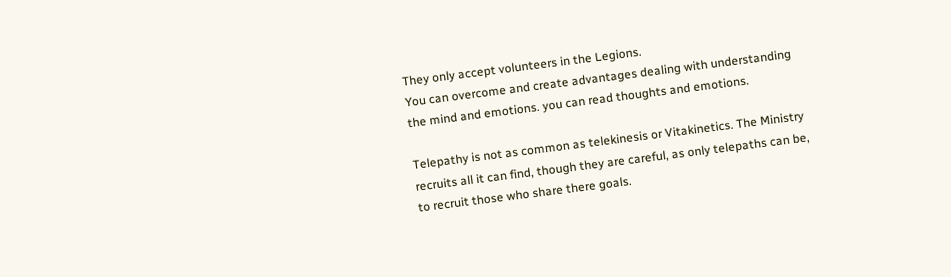They only accept volunteers in the Legions.
You can overcome and create advantages dealing with understanding the mind and emotions. you can read thoughts and emotions.

Telepathy is not as common as telekinesis or Vitakinetics. The Ministry recruits all it can find, though they are careful, as only telepaths can be, to recruit those who share there goals.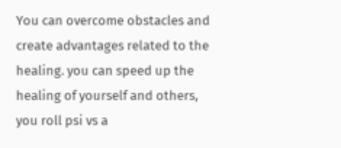You can overcome obstacles and create advantages related to the healing. you can speed up the healing of yourself and others, you roll psi vs a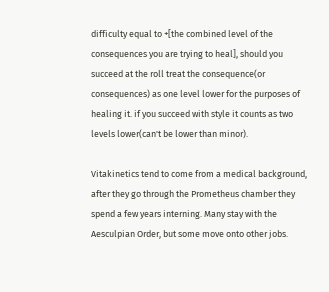difficulty equal to +[the combined level of the consequences you are trying to heal], should you succeed at the roll treat the consequence(or consequences) as one level lower for the purposes of healing it. if you succeed with style it counts as two levels lower(can't be lower than minor).

Vitakinetics tend to come from a medical background, after they go through the Prometheus chamber they spend a few years interning. Many stay with the Aesculpian Order, but some move onto other jobs.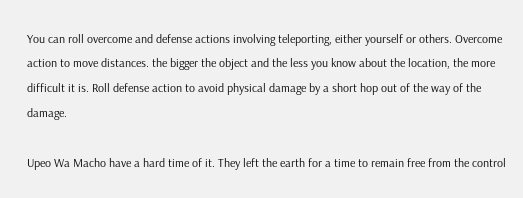You can roll overcome and defense actions involving teleporting, either yourself or others. Overcome action to move distances. the bigger the object and the less you know about the location, the more difficult it is. Roll defense action to avoid physical damage by a short hop out of the way of the damage.

Upeo Wa Macho have a hard time of it. They left the earth for a time to remain free from the control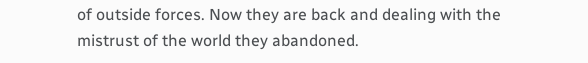of outside forces. Now they are back and dealing with the mistrust of the world they abandoned.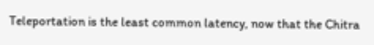Teleportation is the least common latency, now that the Chitra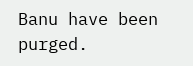Banu have been purged.